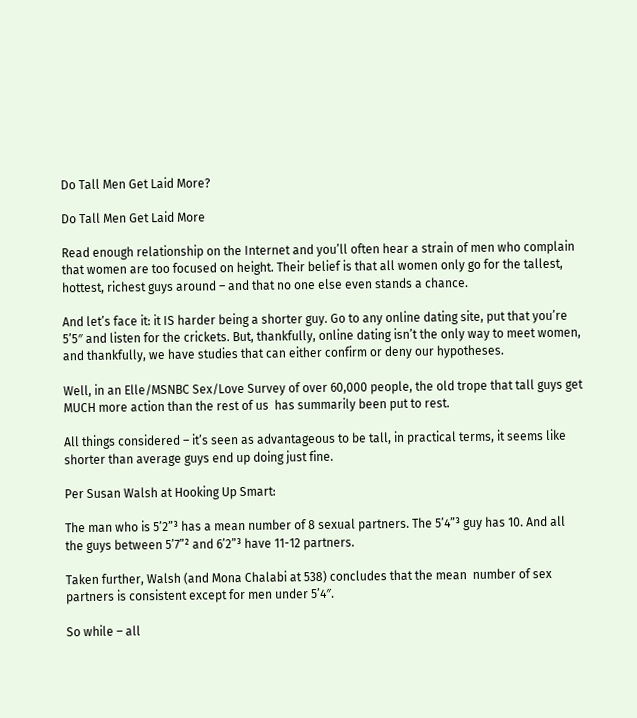Do Tall Men Get Laid More?

Do Tall Men Get Laid More

Read enough relationship on the Internet and you’ll often hear a strain of men who complain that women are too focused on height. Their belief is that all women only go for the tallest, hottest, richest guys around – and that no one else even stands a chance.

And let’s face it: it IS harder being a shorter guy. Go to any online dating site, put that you’re 5’5″ and listen for the crickets. But, thankfully, online dating isn’t the only way to meet women, and thankfully, we have studies that can either confirm or deny our hypotheses.

Well, in an Elle/MSNBC Sex/Love Survey of over 60,000 people, the old trope that tall guys get  MUCH more action than the rest of us  has summarily been put to rest.

All things considered – it’s seen as advantageous to be tall, in practical terms, it seems like shorter than average guys end up doing just fine.

Per Susan Walsh at Hooking Up Smart:

The man who is 5’2”³ has a mean number of 8 sexual partners. The 5’4”³ guy has 10. And all the guys between 5’7”² and 6’2”³ have 11-12 partners.

Taken further, Walsh (and Mona Chalabi at 538) concludes that the mean  number of sex partners is consistent except for men under 5’4″.

So while – all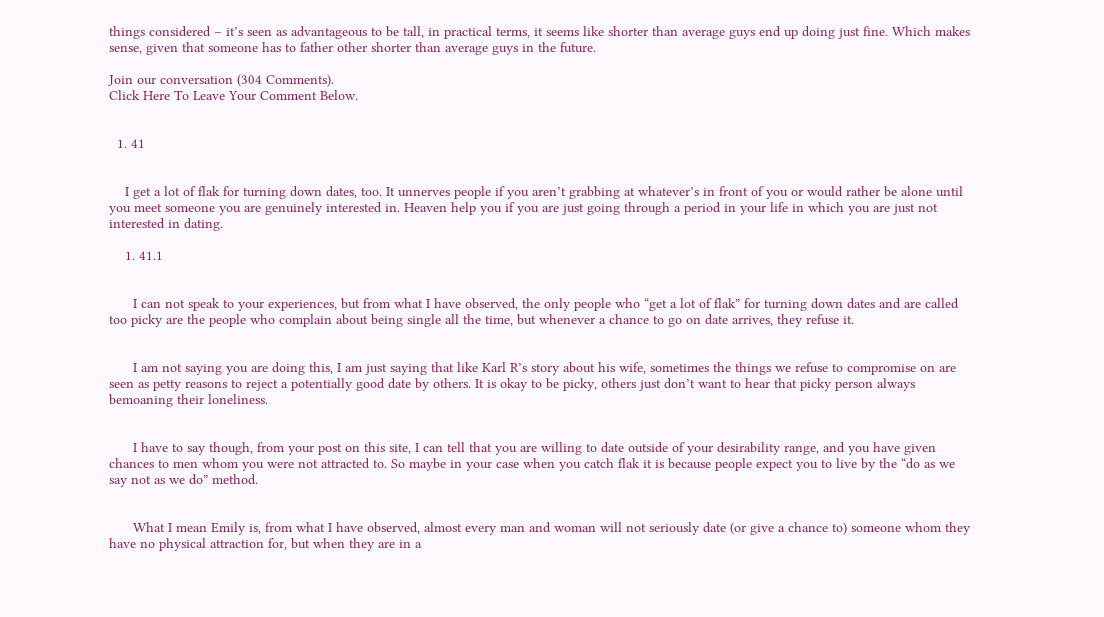things considered – it’s seen as advantageous to be tall, in practical terms, it seems like shorter than average guys end up doing just fine. Which makes sense, given that someone has to father other shorter than average guys in the future.

Join our conversation (304 Comments).
Click Here To Leave Your Comment Below.


  1. 41


    I get a lot of flak for turning down dates, too. It unnerves people if you aren’t grabbing at whatever’s in front of you or would rather be alone until you meet someone you are genuinely interested in. Heaven help you if you are just going through a period in your life in which you are just not interested in dating.

    1. 41.1


      I can not speak to your experiences, but from what I have observed, the only people who “get a lot of flak” for turning down dates and are called too picky are the people who complain about being single all the time, but whenever a chance to go on date arrives, they refuse it.


      I am not saying you are doing this, I am just saying that like Karl R’s story about his wife, sometimes the things we refuse to compromise on are seen as petty reasons to reject a potentially good date by others. It is okay to be picky, others just don’t want to hear that picky person always bemoaning their loneliness.


      I have to say though, from your post on this site, I can tell that you are willing to date outside of your desirability range, and you have given chances to men whom you were not attracted to. So maybe in your case when you catch flak it is because people expect you to live by the “do as we say not as we do” method.


      What I mean Emily is, from what I have observed, almost every man and woman will not seriously date (or give a chance to) someone whom they have no physical attraction for, but when they are in a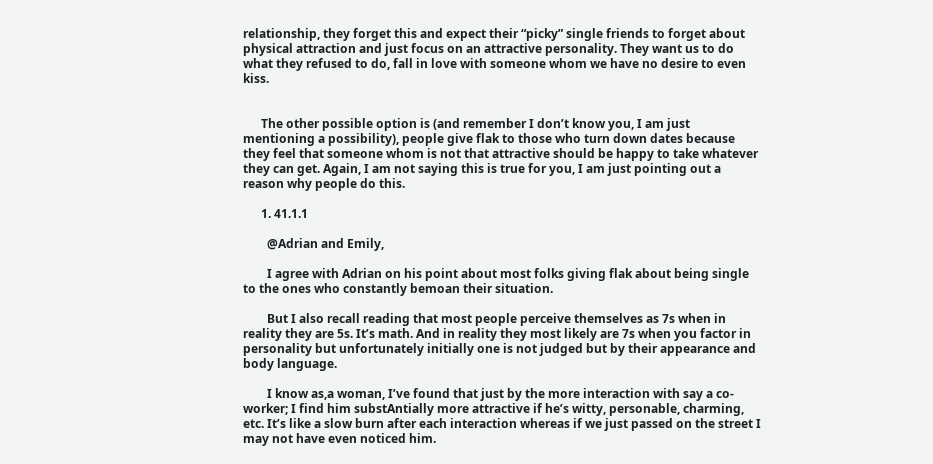relationship, they forget this and expect their “picky” single friends to forget about physical attraction and just focus on an attractive personality. They want us to do what they refused to do, fall in love with someone whom we have no desire to even kiss.


      The other possible option is (and remember I don’t know you, I am just mentioning a possibility), people give flak to those who turn down dates because they feel that someone whom is not that attractive should be happy to take whatever they can get. Again, I am not saying this is true for you, I am just pointing out a reason why people do this.

      1. 41.1.1

        @Adrian and Emily,

        I agree with Adrian on his point about most folks giving flak about being single to the ones who constantly bemoan their situation.

        But I also recall reading that most people perceive themselves as 7s when in reality they are 5s. It’s math. And in reality they most likely are 7s when you factor in personality but unfortunately initially one is not judged but by their appearance and body language.

        I know as,a woman, I’ve found that just by the more interaction with say a co-worker; I find him substAntially more attractive if he’s witty, personable, charming, etc. It’s like a slow burn after each interaction whereas if we just passed on the street I may not have even noticed him.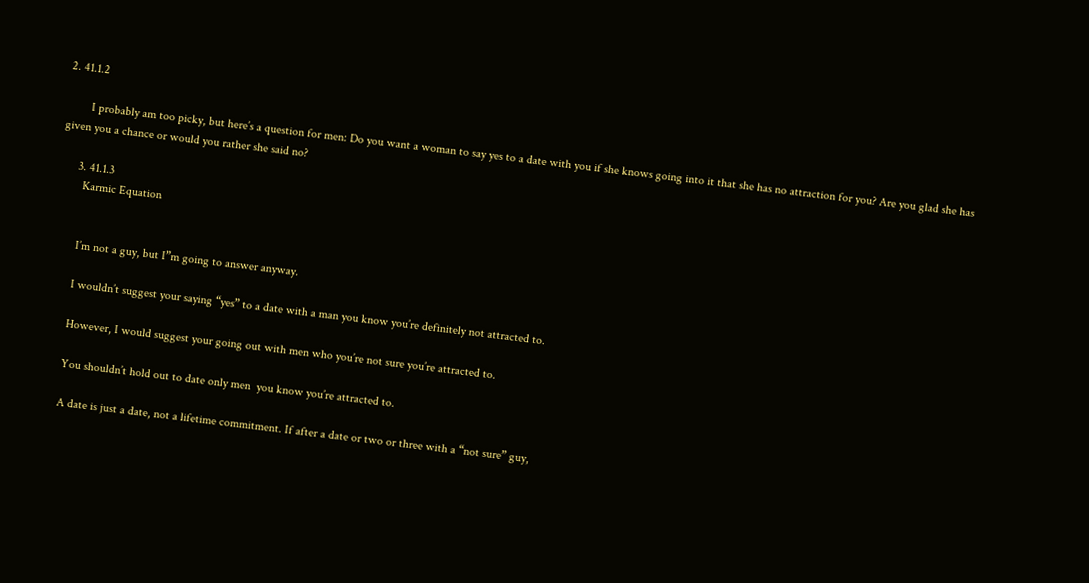2. 41.1.2

        I probably am too picky, but here’s a question for men: Do you want a woman to say yes to a date with you if she knows going into it that she has no attraction for you? Are you glad she has given you a chance or would you rather she said no?

      3. 41.1.3
        Karmic Equation


        I’m not a guy, but I”m going to answer anyway.

        I wouldn’t suggest your saying “yes” to a date with a man you know you’re definitely not attracted to.

        However, I would suggest your going out with men who you’re not sure you’re attracted to.

        You shouldn’t hold out to date only men  you know you’re attracted to.

        A date is just a date, not a lifetime commitment. If after a date or two or three with a “not sure” guy,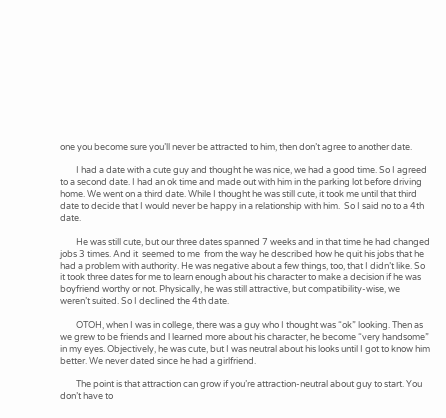one you become sure you’ll never be attracted to him, then don’t agree to another date.

        I had a date with a cute guy and thought he was nice, we had a good time. So I agreed to a second date. I had an ok time and made out with him in the parking lot before driving home. We went on a third date. While I thought he was still cute, it took me until that third date to decide that I would never be happy in a relationship with him.  So I said no to a 4th date.

        He was still cute, but our three dates spanned 7 weeks and in that time he had changed jobs 3 times. And it  seemed to me  from the way he described how he quit his jobs that he had a problem with authority. He was negative about a few things, too, that I didn’t like. So it took three dates for me to learn enough about his character to make a decision if he was boyfriend worthy or not. Physically, he was still attractive, but compatibility-wise, we weren’t suited. So I declined the 4th date.

        OTOH, when I was in college, there was a guy who I thought was “ok” looking. Then as we grew to be friends and l learned more about his character, he become “very handsome” in my eyes. Objectively, he was cute, but I was neutral about his looks until I got to know him better. We never dated since he had a girlfriend.

        The point is that attraction can grow if you’re attraction-neutral about guy to start. You don’t have to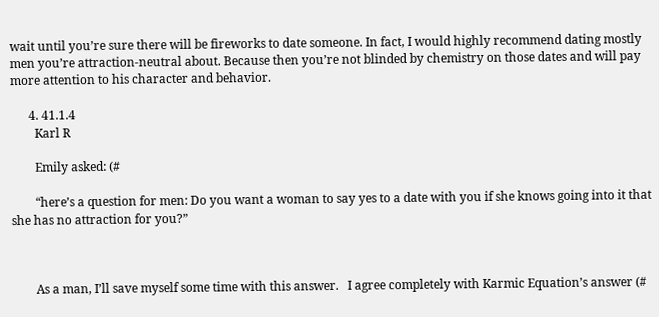wait until you’re sure there will be fireworks to date someone. In fact, I would highly recommend dating mostly men you’re attraction-neutral about. Because then you’re not blinded by chemistry on those dates and will pay more attention to his character and behavior.

      4. 41.1.4
        Karl R

        Emily asked: (#

        “here’s a question for men: Do you want a woman to say yes to a date with you if she knows going into it that she has no attraction for you?”



        As a man, I’ll save myself some time with this answer.   I agree completely with Karmic Equation’s answer (#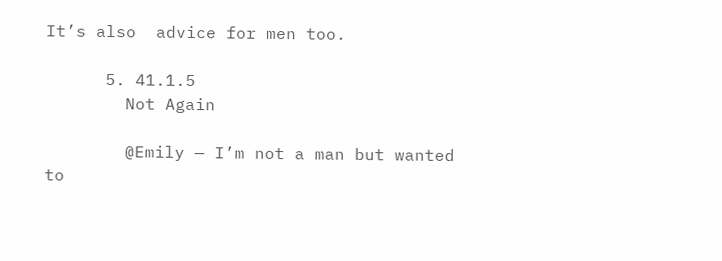It’s also  advice for men too.

      5. 41.1.5
        Not Again

        @Emily — I’m not a man but wanted to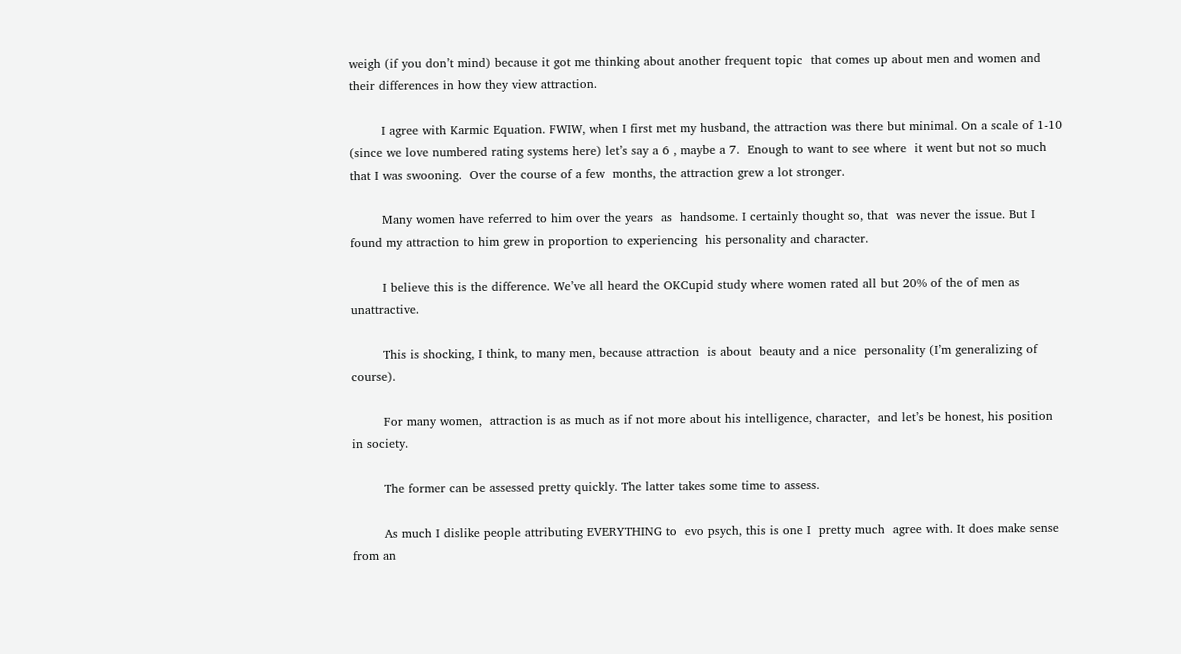weigh (if you don’t mind) because it got me thinking about another frequent topic  that comes up about men and women and  their differences in how they view attraction.

        I agree with Karmic Equation. FWIW, when I first met my husband, the attraction was there but minimal. On a scale of 1-10 (since we love numbered rating systems here) let’s say a 6 , maybe a 7.  Enough to want to see where  it went but not so much that I was swooning.  Over the course of a few  months, the attraction grew a lot stronger.

        Many women have referred to him over the years  as  handsome. I certainly thought so, that  was never the issue. But I found my attraction to him grew in proportion to experiencing  his personality and character.

        I believe this is the difference. We’ve all heard the OKCupid study where women rated all but 20% of the of men as unattractive.

        This is shocking, I think, to many men, because attraction  is about  beauty and a nice  personality (I’m generalizing of course).

        For many women,  attraction is as much as if not more about his intelligence, character,  and let’s be honest, his position in society.

        The former can be assessed pretty quickly. The latter takes some time to assess.

        As much I dislike people attributing EVERYTHING to  evo psych, this is one I  pretty much  agree with. It does make sense from an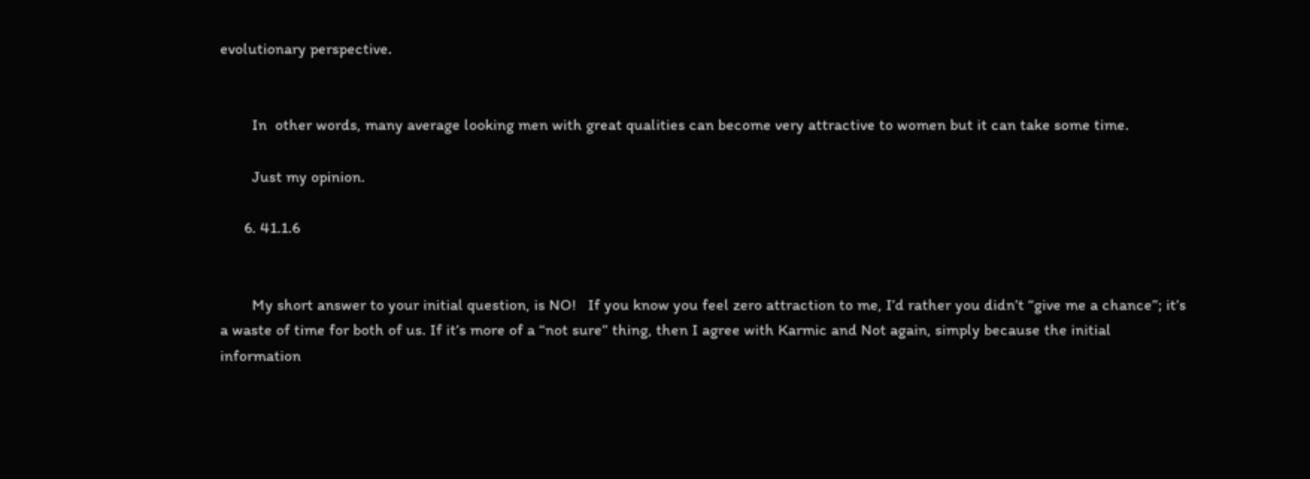evolutionary perspective.


        In  other words, many average looking men with great qualities can become very attractive to women but it can take some time.

        Just my opinion.

      6. 41.1.6


        My short answer to your initial question, is NO!   If you know you feel zero attraction to me, I’d rather you didn’t “give me a chance”; it’s a waste of time for both of us. If it’s more of a “not sure” thing, then I agree with Karmic and Not again, simply because the initial information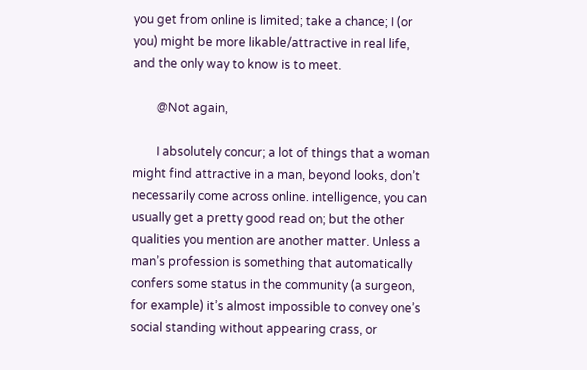you get from online is limited; take a chance; I (or you) might be more likable/attractive in real life, and the only way to know is to meet.

        @Not again,

        I absolutely concur; a lot of things that a woman might find attractive in a man, beyond looks, don’t necessarily come across online. intelligence, you can usually get a pretty good read on; but the other qualities you mention are another matter. Unless a man’s profession is something that automatically confers some status in the community (a surgeon, for example) it’s almost impossible to convey one’s social standing without appearing crass, or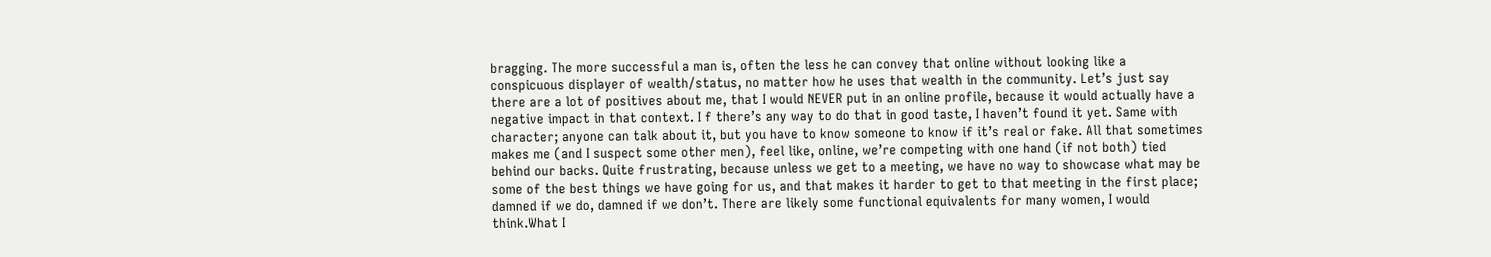bragging. The more successful a man is, often the less he can convey that online without looking like a conspicuous displayer of wealth/status, no matter how he uses that wealth in the community. Let’s just say there are a lot of positives about me, that I would NEVER put in an online profile, because it would actually have a negative impact in that context. I f there’s any way to do that in good taste, I haven’t found it yet. Same with character; anyone can talk about it, but you have to know someone to know if it’s real or fake. All that sometimes makes me (and I suspect some other men), feel like, online, we’re competing with one hand (if not both) tied behind our backs. Quite frustrating, because unless we get to a meeting, we have no way to showcase what may be some of the best things we have going for us, and that makes it harder to get to that meeting in the first place; damned if we do, damned if we don’t. There are likely some functional equivalents for many women, I would think.What I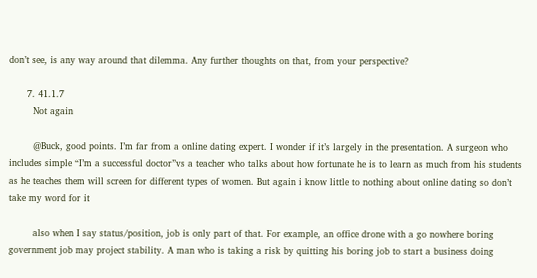don’t see, is any way around that dilemma. Any further thoughts on that, from your perspective?

      7. 41.1.7
        Not again

        @Buck, good points. I’m far from a online dating expert. I wonder if it’s largely in the presentation. A surgeon who includes simple “I’m a successful doctor”vs a teacher who talks about how fortunate he is to learn as much from his students as he teaches them will screen for different types of women. But again i know little to nothing about online dating so don’t take my word for it

        also when I say status/position, job is only part of that. For example, an office drone with a go nowhere boring government job may project stability. A man who is taking a risk by quitting his boring job to start a business doing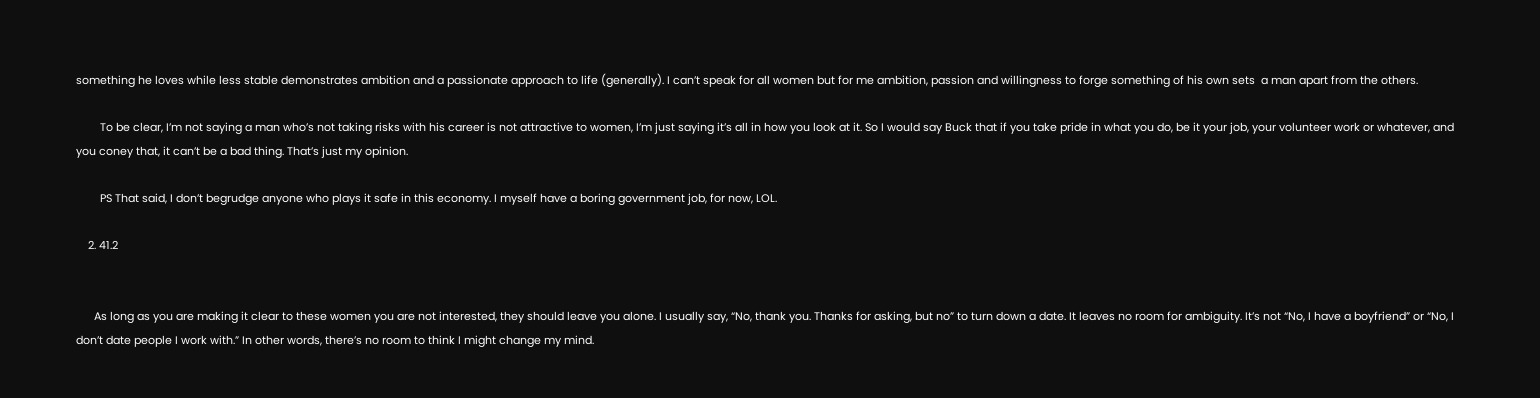something he loves while less stable demonstrates ambition and a passionate approach to life (generally). I can’t speak for all women but for me ambition, passion and willingness to forge something of his own sets  a man apart from the others.

        To be clear, I’m not saying a man who’s not taking risks with his career is not attractive to women, I’m just saying it’s all in how you look at it. So I would say Buck that if you take pride in what you do, be it your job, your volunteer work or whatever, and you coney that, it can’t be a bad thing. That’s just my opinion.

        PS That said, I don’t begrudge anyone who plays it safe in this economy. I myself have a boring government job, for now, LOL.

    2. 41.2


      As long as you are making it clear to these women you are not interested, they should leave you alone. I usually say, “No, thank you. Thanks for asking, but no” to turn down a date. It leaves no room for ambiguity. It’s not “No, I have a boyfriend” or “No, I don’t date people I work with.” In other words, there’s no room to think I might change my mind.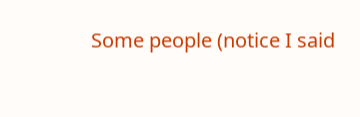Some people (notice I said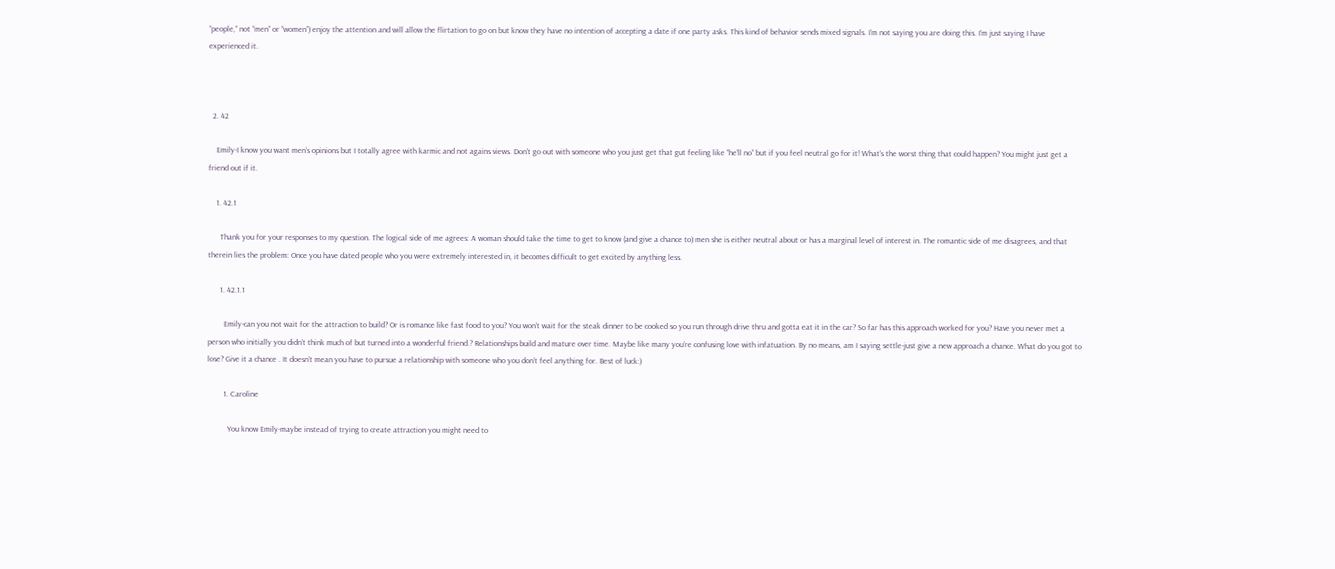“people,” not “men” or “women”) enjoy the attention and will allow the flirtation to go on but know they have no intention of accepting a date if one party asks. This kind of behavior sends mixed signals. I’m not saying you are doing this. I’m just saying I have experienced it.



  2. 42

    Emily-I know you want men’s opinions but I totally agree with karmic and not agains views. Don’t go out with someone who you just get that gut feeling like “he’ll no” but if you feel neutral go for it! What’s the worst thing that could happen? You might just get a friend out if it.

    1. 42.1

      Thank you for your responses to my question. The logical side of me agrees: A woman should take the time to get to know (and give a chance to) men she is either neutral about or has a marginal level of interest in. The romantic side of me disagrees, and that therein lies the problem: Once you have dated people who you were extremely interested in, it becomes difficult to get excited by anything less.

      1. 42.1.1

        Emily-can you not wait for the attraction to build? Or is romance like fast food to you? You won’t wait for the steak dinner to be cooked so you run through drive thru and gotta eat it in the car? So far has this approach worked for you? Have you never met a person who initially you didn’t think much of but turned into a wonderful friend.? Relationships build and mature over time. Maybe like many you’re confusing love with infatuation. By no means, am I saying settle-just give a new approach a chance. What do you got to lose? Give it a chance . It doesn’t mean you have to pursue a relationship with someone who you don’t feel anything for. Best of luck:)

        1. Caroline

          You know Emily-maybe instead of trying to create attraction you might need to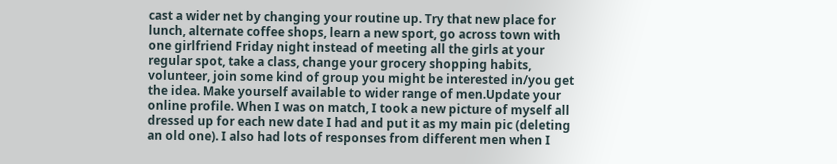cast a wider net by changing your routine up. Try that new place for lunch, alternate coffee shops, learn a new sport, go across town with one girlfriend Friday night instead of meeting all the girls at your regular spot, take a class, change your grocery shopping habits, volunteer, join some kind of group you might be interested in/you get the idea. Make yourself available to wider range of men.Update your online profile. When I was on match, I took a new picture of myself all dressed up for each new date I had and put it as my main pic (deleting an old one). I also had lots of responses from different men when I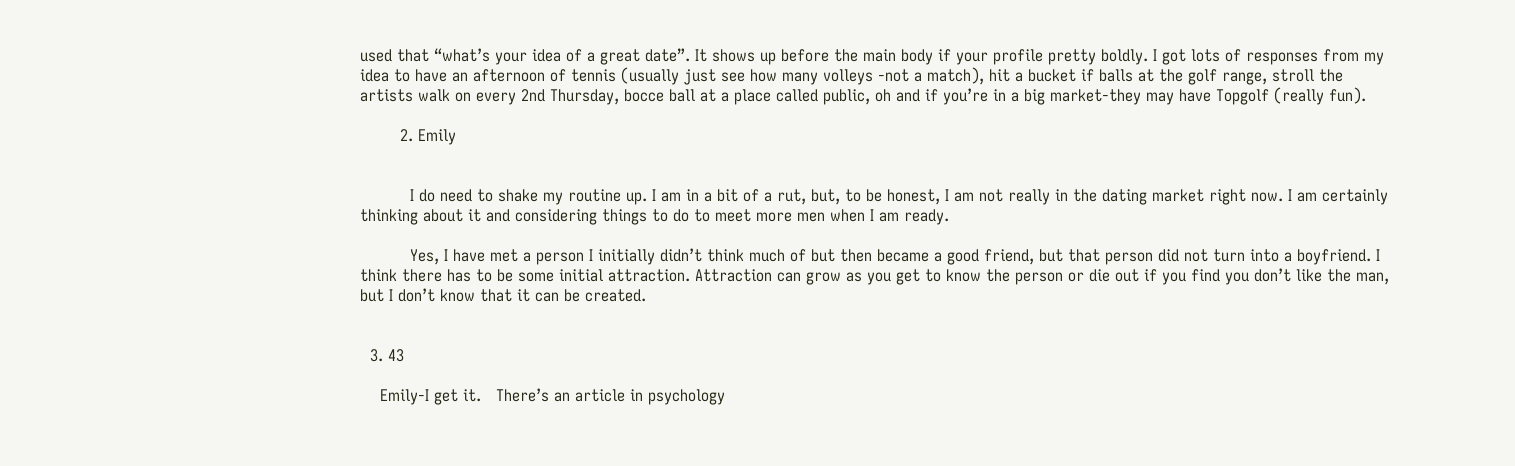used that “what’s your idea of a great date”. It shows up before the main body if your profile pretty boldly. I got lots of responses from my idea to have an afternoon of tennis (usually just see how many volleys -not a match), hit a bucket if balls at the golf range, stroll the artists walk on every 2nd Thursday, bocce ball at a place called public, oh and if you’re in a big market-they may have Topgolf (really fun).

        2. Emily


          I do need to shake my routine up. I am in a bit of a rut, but, to be honest, I am not really in the dating market right now. I am certainly thinking about it and considering things to do to meet more men when I am ready.

          Yes, I have met a person I initially didn’t think much of but then became a good friend, but that person did not turn into a boyfriend. I think there has to be some initial attraction. Attraction can grow as you get to know the person or die out if you find you don’t like the man, but I don’t know that it can be created.


  3. 43

    Emily-I get it.   There’s an article in psychology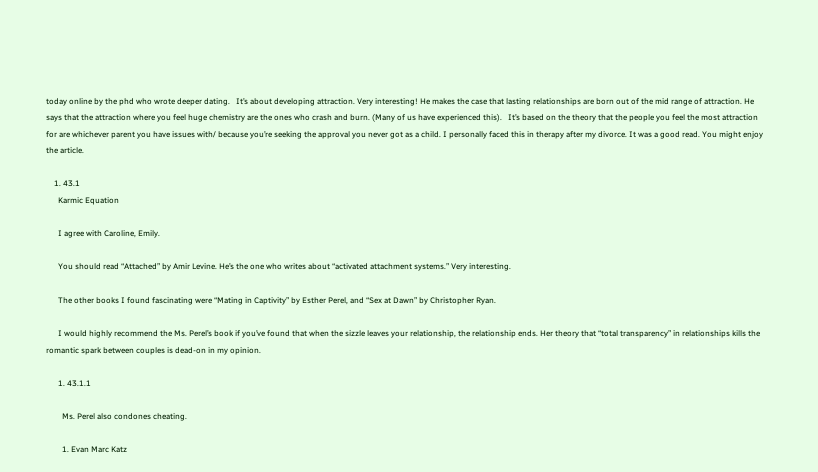today online by the phd who wrote deeper dating.   It’s about developing attraction. Very interesting! He makes the case that lasting relationships are born out of the mid range of attraction. He says that the attraction where you feel huge chemistry are the ones who crash and burn. (Many of us have experienced this).   It’s based on the theory that the people you feel the most attraction for are whichever parent you have issues with/ because you’re seeking the approval you never got as a child. I personally faced this in therapy after my divorce. It was a good read. You might enjoy the article.

    1. 43.1
      Karmic Equation

      I agree with Caroline, Emily.

      You should read “Attached” by Amir Levine. He’s the one who writes about “activated attachment systems.” Very interesting.

      The other books I found fascinating were “Mating in Captivity” by Esther Perel, and “Sex at Dawn” by Christopher Ryan.

      I would highly recommend the Ms. Perel’s book if you’ve found that when the sizzle leaves your relationship, the relationship ends. Her theory that “total transparency” in relationships kills the romantic spark between couples is dead-on in my opinion.

      1. 43.1.1

        Ms. Perel also condones cheating.

        1. Evan Marc Katz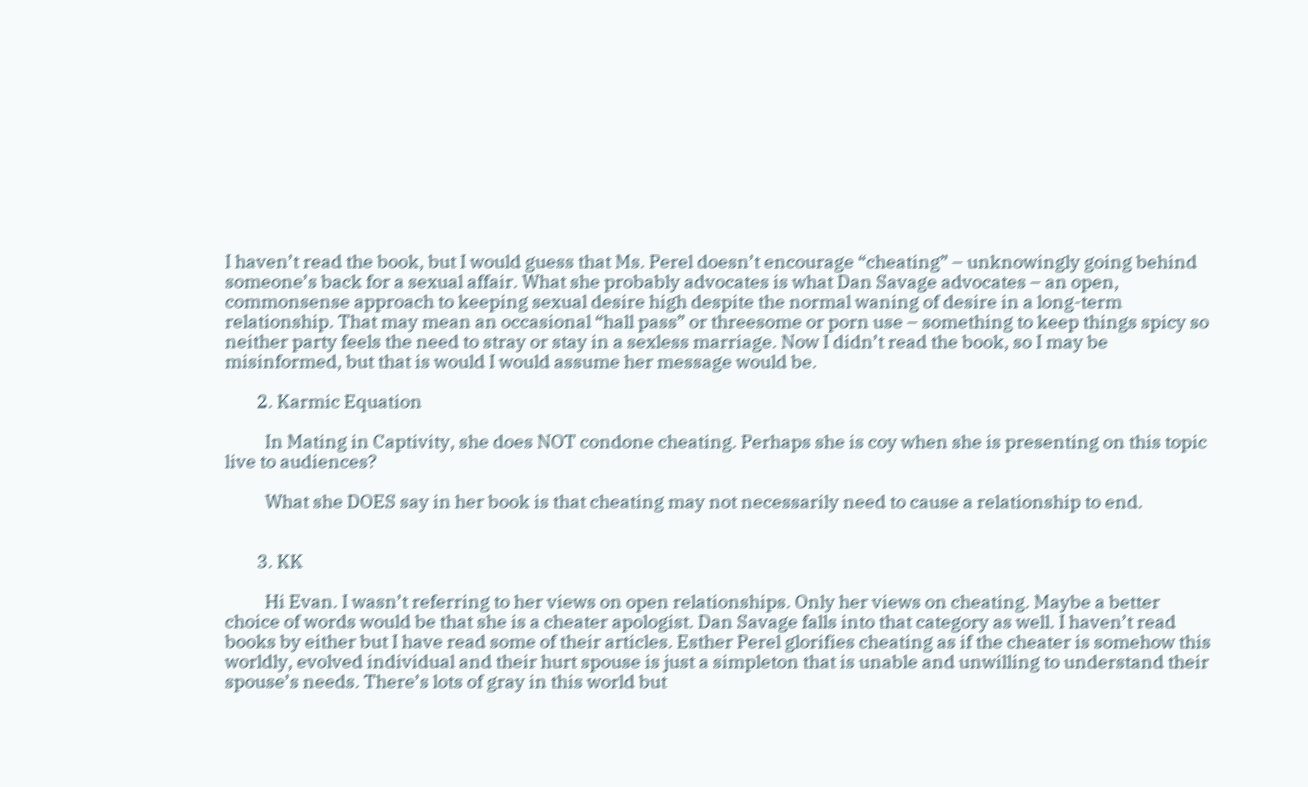I haven’t read the book, but I would guess that Ms. Perel doesn’t encourage “cheating” – unknowingly going behind someone’s back for a sexual affair. What she probably advocates is what Dan Savage advocates – an open, commonsense approach to keeping sexual desire high despite the normal waning of desire in a long-term relationship. That may mean an occasional “hall pass” or threesome or porn use – something to keep things spicy so neither party feels the need to stray or stay in a sexless marriage. Now I didn’t read the book, so I may be misinformed, but that is would I would assume her message would be.

        2. Karmic Equation

          In Mating in Captivity, she does NOT condone cheating. Perhaps she is coy when she is presenting on this topic live to audiences?

          What she DOES say in her book is that cheating may not necessarily need to cause a relationship to end.


        3. KK

          Hi Evan. I wasn’t referring to her views on open relationships. Only her views on cheating. Maybe a better choice of words would be that she is a cheater apologist. Dan Savage falls into that category as well. I haven’t read books by either but I have read some of their articles. Esther Perel glorifies cheating as if the cheater is somehow this worldly, evolved individual and their hurt spouse is just a simpleton that is unable and unwilling to understand their spouse’s needs. There’s lots of gray in this world but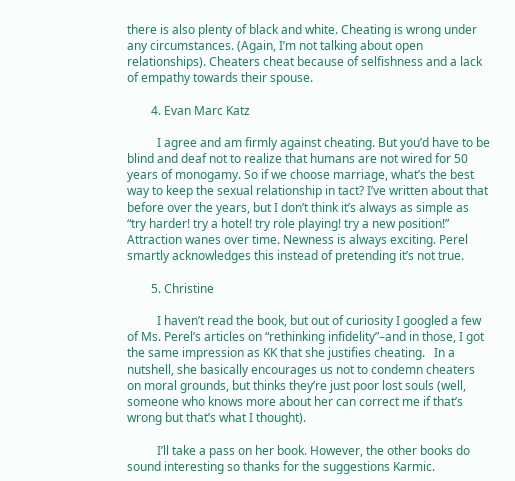there is also plenty of black and white. Cheating is wrong under any circumstances. (Again, I’m not talking about open relationships). Cheaters cheat because of selfishness and a lack of empathy towards their spouse.

        4. Evan Marc Katz

          I agree and am firmly against cheating. But you’d have to be blind and deaf not to realize that humans are not wired for 50 years of monogamy. So if we choose marriage, what’s the best way to keep the sexual relationship in tact? I’ve written about that before over the years, but I don’t think it’s always as simple as “try harder! try a hotel! try role playing! try a new position!” Attraction wanes over time. Newness is always exciting. Perel smartly acknowledges this instead of pretending it’s not true.

        5. Christine

          I haven’t read the book, but out of curiosity I googled a few of Ms. Perel’s articles on “rethinking infidelity”–and in those, I got the same impression as KK that she justifies cheating.   In a nutshell, she basically encourages us not to condemn cheaters on moral grounds, but thinks they’re just poor lost souls (well, someone who knows more about her can correct me if that’s wrong but that’s what I thought).

          I’ll take a pass on her book. However, the other books do sound interesting so thanks for the suggestions Karmic.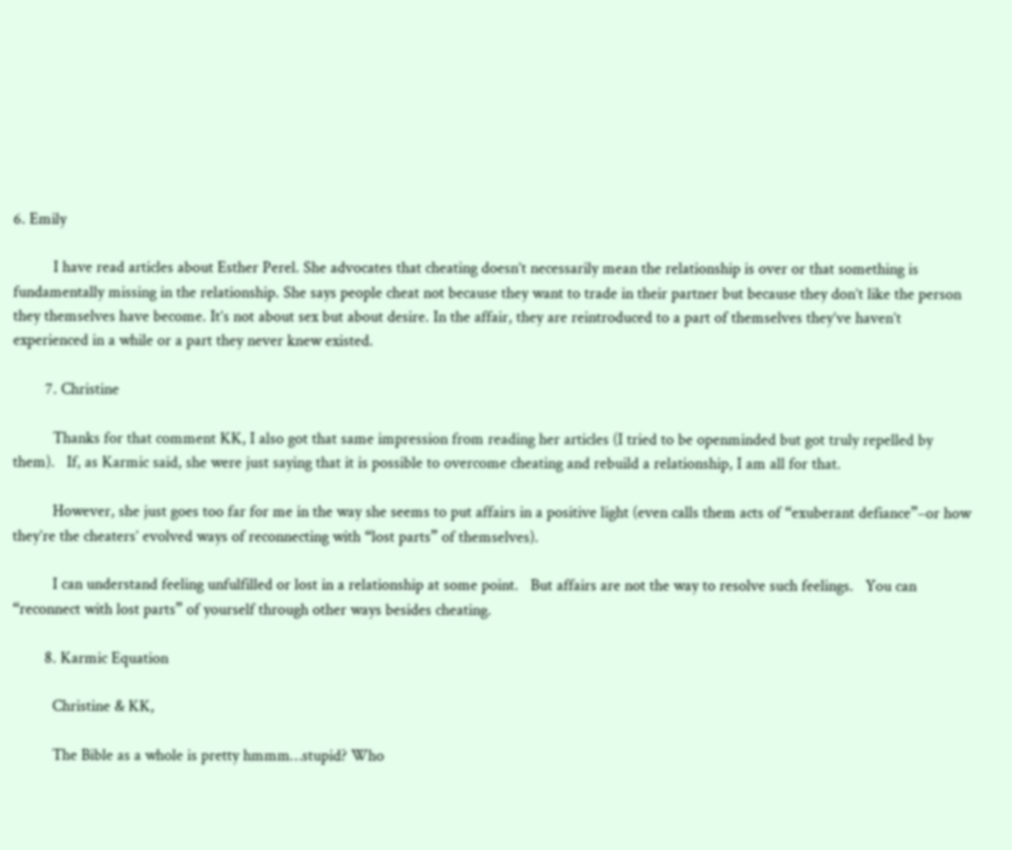6. Emily

          I have read articles about Esther Perel. She advocates that cheating doesn’t necessarily mean the relationship is over or that something is fundamentally missing in the relationship. She says people cheat not because they want to trade in their partner but because they don’t like the person they themselves have become. It’s not about sex but about desire. In the affair, they are reintroduced to a part of themselves they’ve haven’t experienced in a while or a part they never knew existed.

        7. Christine

          Thanks for that comment KK, I also got that same impression from reading her articles (I tried to be openminded but got truly repelled by them).   If, as Karmic said, she were just saying that it is possible to overcome cheating and rebuild a relationship, I am all for that.

          However, she just goes too far for me in the way she seems to put affairs in a positive light (even calls them acts of “exuberant defiance”–or how they’re the cheaters’ evolved ways of reconnecting with “lost parts” of themselves).

          I can understand feeling unfulfilled or lost in a relationship at some point.   But affairs are not the way to resolve such feelings.   You can “reconnect with lost parts” of yourself through other ways besides cheating.

        8. Karmic Equation

          Christine & KK,

          The Bible as a whole is pretty hmmm…stupid? Who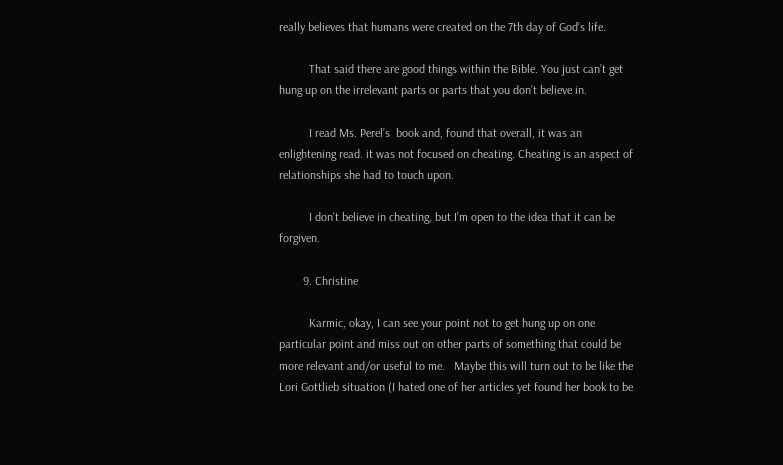really believes that humans were created on the 7th day of God’s life.

          That said there are good things within the Bible. You just can’t get hung up on the irrelevant parts or parts that you don’t believe in.

          I read Ms. Perel’s  book and, found that overall, it was an enlightening read. it was not focused on cheating. Cheating is an aspect of relationships she had to touch upon.

          I don’t believe in cheating, but I’m open to the idea that it can be forgiven.

        9. Christine

          Karmic, okay, I can see your point not to get hung up on one particular point and miss out on other parts of something that could be more relevant and/or useful to me.   Maybe this will turn out to be like the Lori Gottlieb situation (I hated one of her articles yet found her book to be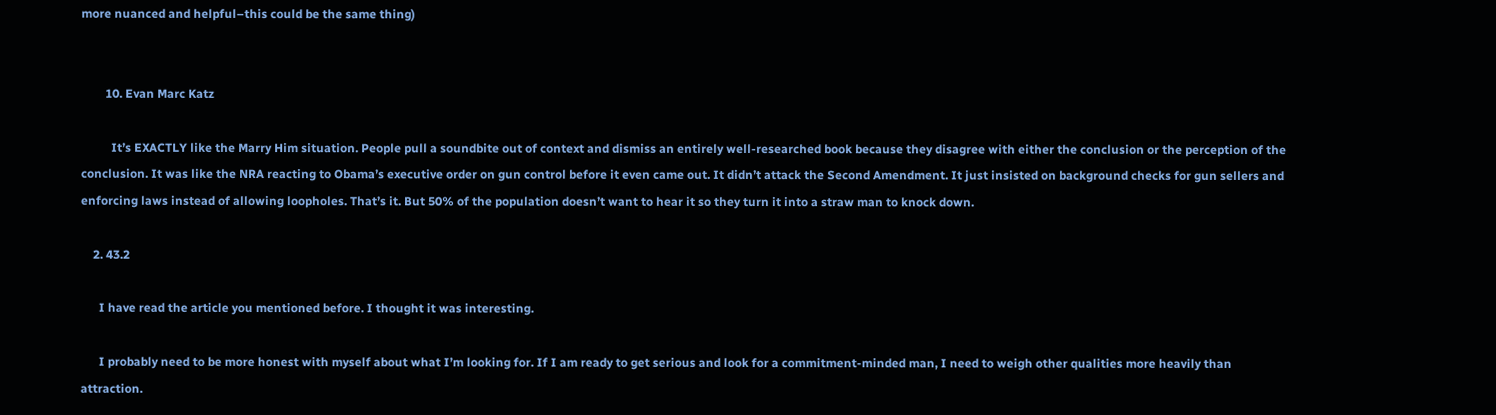more nuanced and helpful–this could be the same thing)


        10. Evan Marc Katz

          It’s EXACTLY like the Marry Him situation. People pull a soundbite out of context and dismiss an entirely well-researched book because they disagree with either the conclusion or the perception of the conclusion. It was like the NRA reacting to Obama’s executive order on gun control before it even came out. It didn’t attack the Second Amendment. It just insisted on background checks for gun sellers and enforcing laws instead of allowing loopholes. That’s it. But 50% of the population doesn’t want to hear it so they turn it into a straw man to knock down.

    2. 43.2

      I have read the article you mentioned before. I thought it was interesting.

      I probably need to be more honest with myself about what I’m looking for. If I am ready to get serious and look for a commitment-minded man, I need to weigh other qualities more heavily than attraction.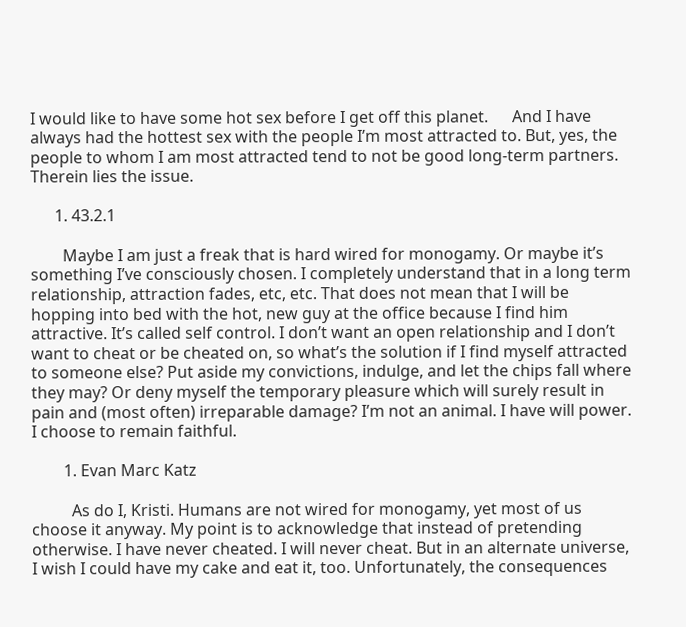I would like to have some hot sex before I get off this planet.      And I have always had the hottest sex with the people I’m most attracted to. But, yes, the people to whom I am most attracted tend to not be good long-term partners. Therein lies the issue.

      1. 43.2.1

        Maybe I am just a freak that is hard wired for monogamy. Or maybe it’s something I’ve consciously chosen. I completely understand that in a long term relationship, attraction fades, etc, etc. That does not mean that I will be hopping into bed with the hot, new guy at the office because I find him attractive. It’s called self control. I don’t want an open relationship and I don’t want to cheat or be cheated on, so what’s the solution if I find myself attracted to someone else? Put aside my convictions, indulge, and let the chips fall where they may? Or deny myself the temporary pleasure which will surely result in pain and (most often) irreparable damage? I’m not an animal. I have will power. I choose to remain faithful.

        1. Evan Marc Katz

          As do I, Kristi. Humans are not wired for monogamy, yet most of us choose it anyway. My point is to acknowledge that instead of pretending otherwise. I have never cheated. I will never cheat. But in an alternate universe, I wish I could have my cake and eat it, too. Unfortunately, the consequences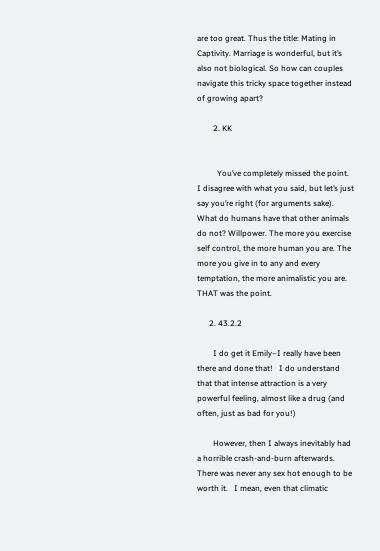are too great. Thus the title: Mating in Captivity. Marriage is wonderful, but it’s also not biological. So how can couples navigate this tricky space together instead of growing apart?

        2. KK


          You’ve completely missed the point. I disagree with what you said, but let’s just say you’re right (for arguments sake). What do humans have that other animals do not? Willpower. The more you exercise self control, the more human you are. The more you give in to any and every temptation, the more animalistic you are. THAT was the point.

      2. 43.2.2

        I do get it Emily–I really have been there and done that!   I do understand that that intense attraction is a very powerful feeling, almost like a drug (and often, just as bad for you!)

        However, then I always inevitably had a horrible crash-and-burn afterwards.   There was never any sex hot enough to be worth it.   I mean, even that climatic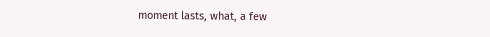moment lasts, what, a few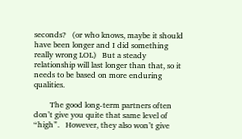seconds?   (or who knows, maybe it should have been longer and I did something really wrong LOL)   But a steady relationship will last longer than that, so it needs to be based on more enduring qualities.

        The good long-term partners often don’t give you quite that same level of “high”.   However, they also won’t give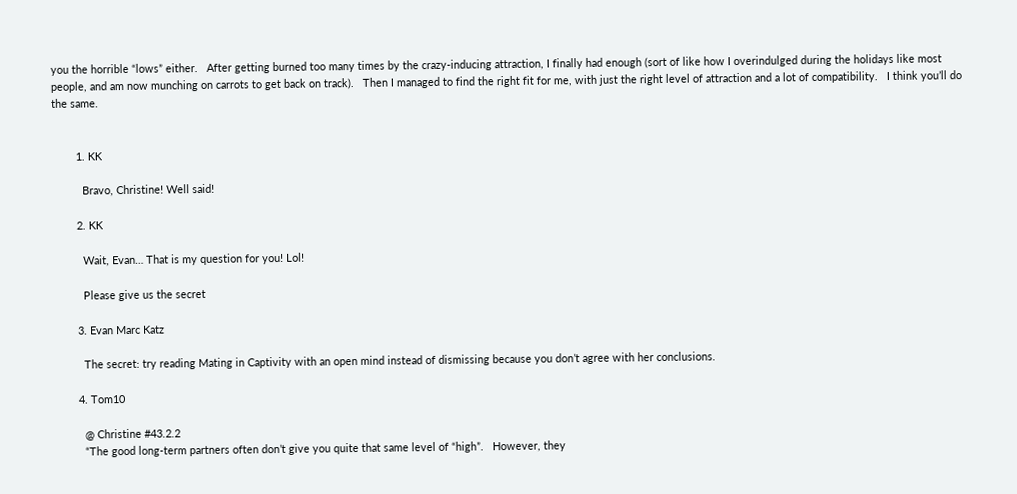you the horrible “lows” either.   After getting burned too many times by the crazy-inducing attraction, I finally had enough (sort of like how I overindulged during the holidays like most people, and am now munching on carrots to get back on track).   Then I managed to find the right fit for me, with just the right level of attraction and a lot of compatibility.   I think you’ll do the same.


        1. KK

          Bravo, Christine! Well said!

        2. KK

          Wait, Evan… That is my question for you! Lol!

          Please give us the secret

        3. Evan Marc Katz

          The secret: try reading Mating in Captivity with an open mind instead of dismissing because you don’t agree with her conclusions.

        4. Tom10

          @ Christine #43.2.2
          “The good long-term partners often don’t give you quite that same level of “high”.   However, they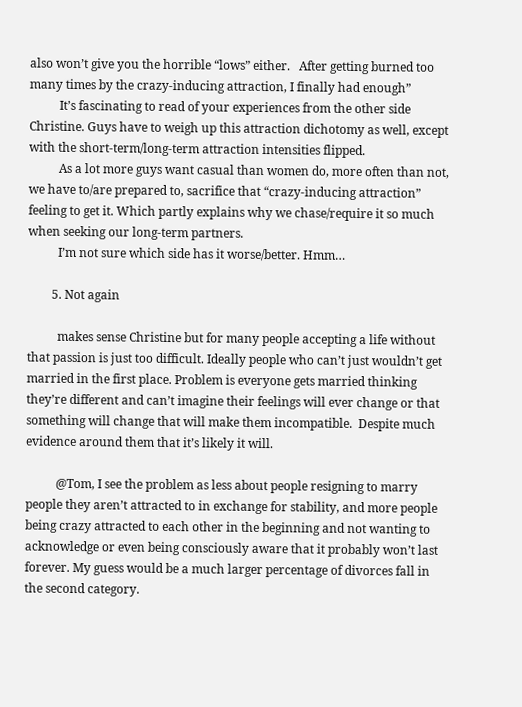also won’t give you the horrible “lows” either.   After getting burned too many times by the crazy-inducing attraction, I finally had enough”
          It’s fascinating to read of your experiences from the other side Christine. Guys have to weigh up this attraction dichotomy as well, except with the short-term/long-term attraction intensities flipped.
          As a lot more guys want casual than women do, more often than not, we have to/are prepared to, sacrifice that “crazy-inducing attraction” feeling to get it. Which partly explains why we chase/require it so much when seeking our long-term partners.
          I’m not sure which side has it worse/better. Hmm…

        5. Not again

          makes sense Christine but for many people accepting a life without that passion is just too difficult. Ideally people who can’t just wouldn’t get married in the first place. Problem is everyone gets married thinking they’re different and can’t imagine their feelings will ever change or that something will change that will make them incompatible.  Despite much evidence around them that it’s likely it will.

          @Tom, I see the problem as less about people resigning to marry people they aren’t attracted to in exchange for stability, and more people being crazy attracted to each other in the beginning and not wanting to acknowledge or even being consciously aware that it probably won’t last forever. My guess would be a much larger percentage of divorces fall in the second category.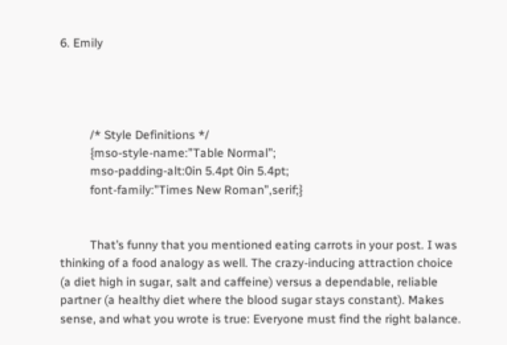6. Emily




          /* Style Definitions */
          {mso-style-name:”Table Normal”;
          mso-padding-alt:0in 5.4pt 0in 5.4pt;
          font-family:”Times New Roman”,serif;}


          That’s funny that you mentioned eating carrots in your post. I was thinking of a food analogy as well. The crazy-inducing attraction choice (a diet high in sugar, salt and caffeine) versus a dependable, reliable partner (a healthy diet where the blood sugar stays constant). Makes sense, and what you wrote is true: Everyone must find the right balance.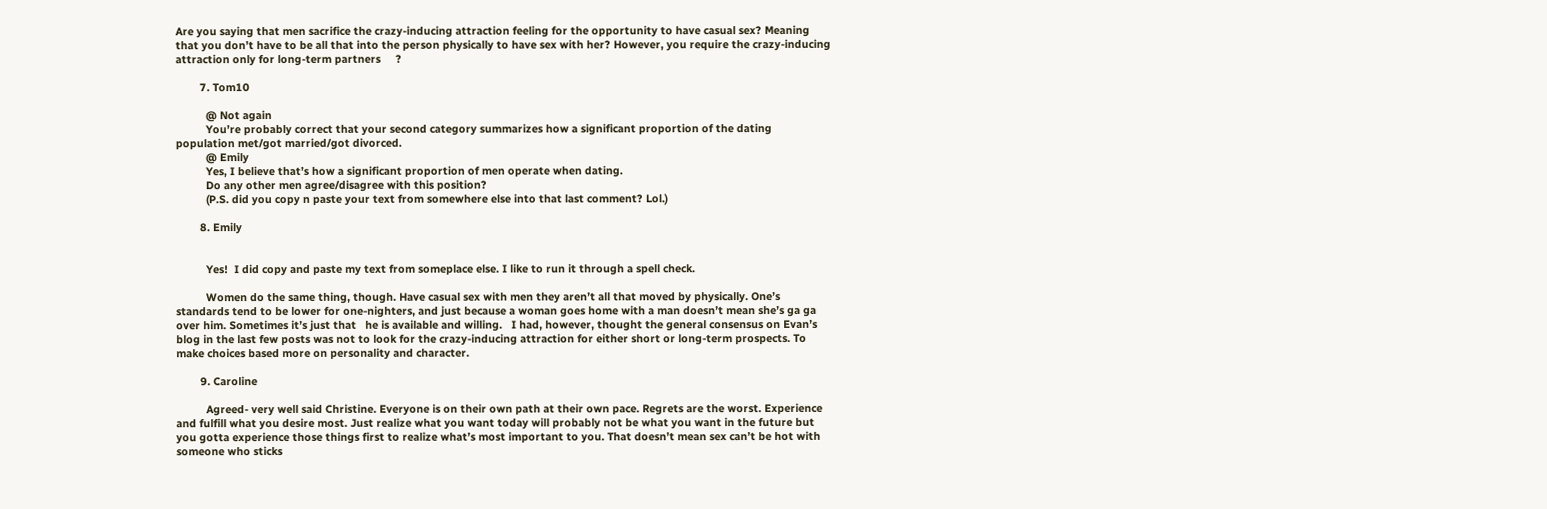Are you saying that men sacrifice the crazy-inducing attraction feeling for the opportunity to have casual sex? Meaning that you don’t have to be all that into the person physically to have sex with her? However, you require the crazy-inducing attraction only for long-term partners     ?

        7. Tom10

          @ Not again
          You’re probably correct that your second category summarizes how a significant proportion of the dating population met/got married/got divorced.
          @ Emily
          Yes, I believe that’s how a significant proportion of men operate when dating.
          Do any other men agree/disagree with this position?
          (P.S. did you copy n paste your text from somewhere else into that last comment? Lol.)

        8. Emily


          Yes!  I did copy and paste my text from someplace else. I like to run it through a spell check.

          Women do the same thing, though. Have casual sex with men they aren’t all that moved by physically. One’s standards tend to be lower for one-nighters, and just because a woman goes home with a man doesn’t mean she’s ga ga over him. Sometimes it’s just that   he is available and willing.   I had, however, thought the general consensus on Evan’s blog in the last few posts was not to look for the crazy-inducing attraction for either short or long-term prospects. To make choices based more on personality and character.

        9. Caroline

          Agreed- very well said Christine. Everyone is on their own path at their own pace. Regrets are the worst. Experience and fulfill what you desire most. Just realize what you want today will probably not be what you want in the future but you gotta experience those things first to realize what’s most important to you. That doesn’t mean sex can’t be hot with someone who sticks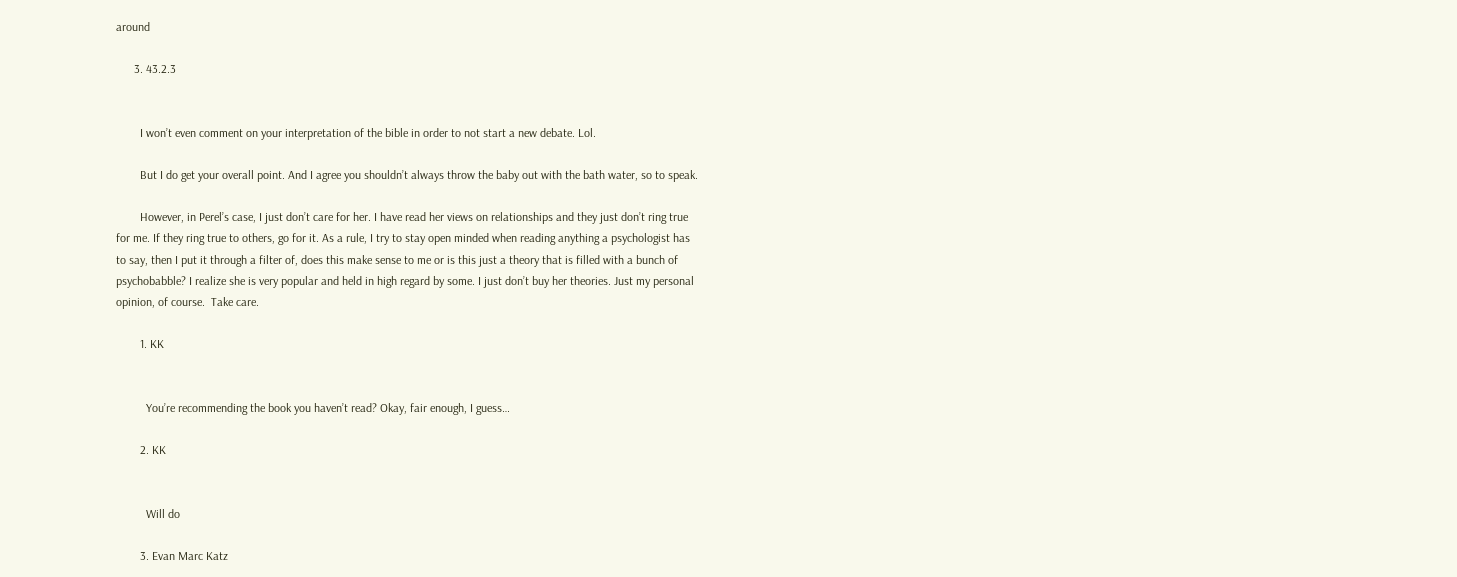around

      3. 43.2.3


        I won’t even comment on your interpretation of the bible in order to not start a new debate. Lol.

        But I do get your overall point. And I agree you shouldn’t always throw the baby out with the bath water, so to speak.

        However, in Perel’s case, I just don’t care for her. I have read her views on relationships and they just don’t ring true for me. If they ring true to others, go for it. As a rule, I try to stay open minded when reading anything a psychologist has to say, then I put it through a filter of, does this make sense to me or is this just a theory that is filled with a bunch of psychobabble? I realize she is very popular and held in high regard by some. I just don’t buy her theories. Just my personal opinion, of course.  Take care.

        1. KK


          You’re recommending the book you haven’t read? Okay, fair enough, I guess…

        2. KK


          Will do

        3. Evan Marc Katz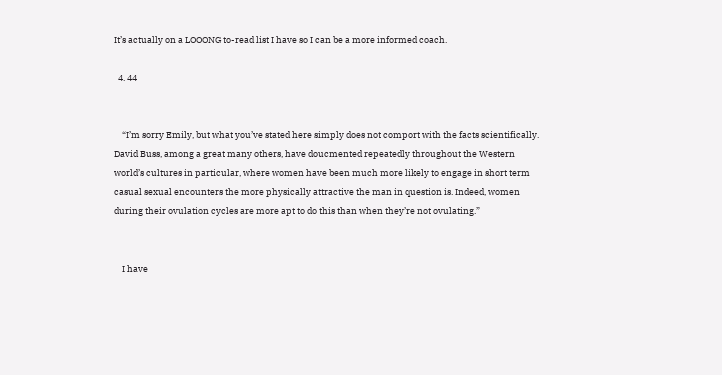It’s actually on a LOOONG to-read list I have so I can be a more informed coach.

  4. 44


    “I’m sorry Emily, but what you’ve stated here simply does not comport with the facts scientifically. David Buss, among a great many others, have doucmented repeatedly throughout the Western world’s cultures in particular, where women have been much more likely to engage in short term casual sexual encounters the more physically attractive the man in question is. Indeed, women during their ovulation cycles are more apt to do this than when they’re not ovulating.”


    I have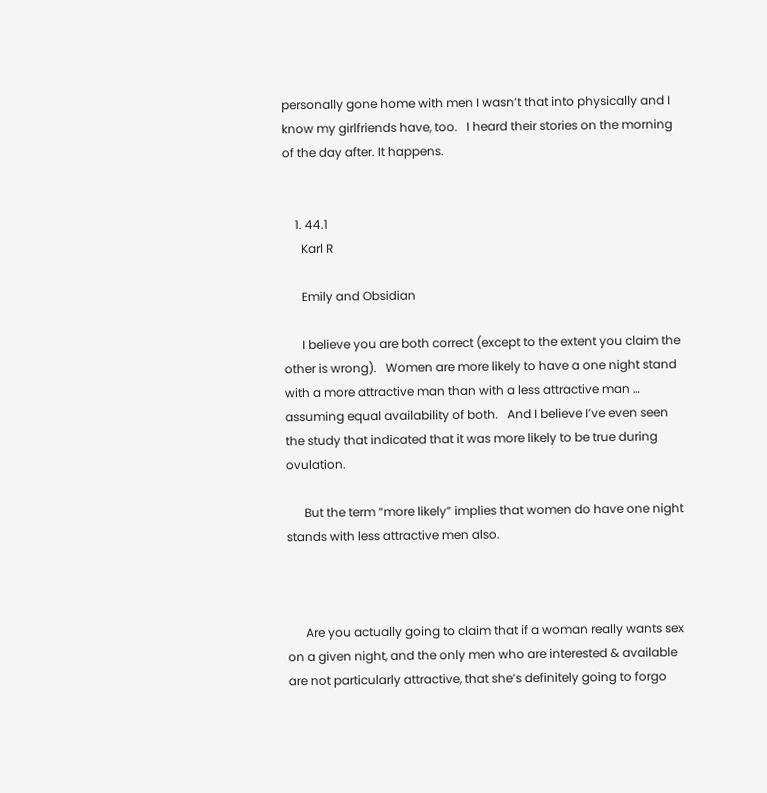personally gone home with men I wasn’t that into physically and I know my girlfriends have, too.   I heard their stories on the morning of the day after. It happens.


    1. 44.1
      Karl R

      Emily and Obsidian

      I believe you are both correct (except to the extent you claim the other is wrong).   Women are more likely to have a one night stand with a more attractive man than with a less attractive man … assuming equal availability of both.   And I believe I’ve even seen the study that indicated that it was more likely to be true during ovulation.

      But the term “more likely” implies that women do have one night stands with less attractive men also.



      Are you actually going to claim that if a woman really wants sex on a given night, and the only men who are interested & available are not particularly attractive, that she’s definitely going to forgo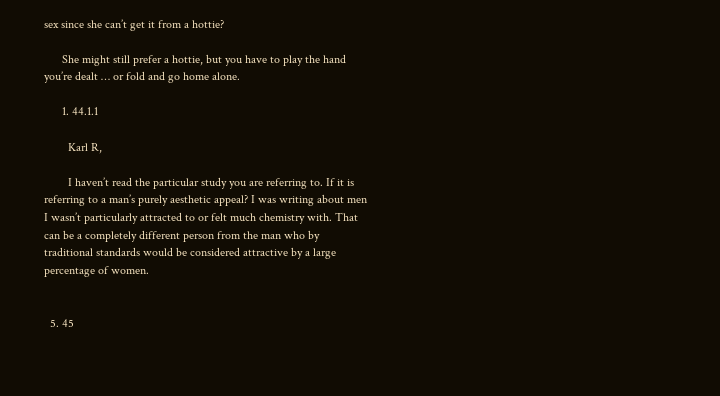sex since she can’t get it from a hottie?

      She might still prefer a hottie, but you have to play the hand you’re dealt … or fold and go home alone.

      1. 44.1.1

        Karl R,

        I haven’t read the particular study you are referring to. If it is referring to a man’s purely aesthetic appeal? I was writing about men I wasn’t particularly attracted to or felt much chemistry with. That can be a completely different person from the man who by traditional standards would be considered attractive by a large percentage of women.


  5. 45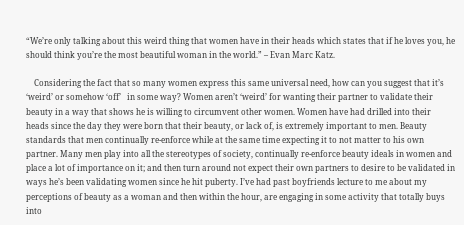“We’re only talking about this weird thing that women have in their heads which states that if he loves you, he should think you’re the most beautiful woman in the world.” – Evan Marc Katz.

    Considering the fact that so many women express this same universal need, how can you suggest that it’s ‘weird’ or somehow ‘off’   in some way? Women aren’t ‘weird’ for wanting their partner to validate their beauty in a way that shows he is willing to circumvent other women. Women have had drilled into their heads since the day they were born that their beauty, or lack of, is extremely important to men. Beauty standards that men continually re-enforce while at the same time expecting it to not matter to his own partner. Many men play into all the stereotypes of society, continually re-enforce beauty ideals in women and place a lot of importance on it; and then turn around not expect their own partners to desire to be validated in ways he’s been validating women since he hit puberty. I’ve had past boyfriends lecture to me about my perceptions of beauty as a woman and then within the hour, are engaging in some activity that totally buys into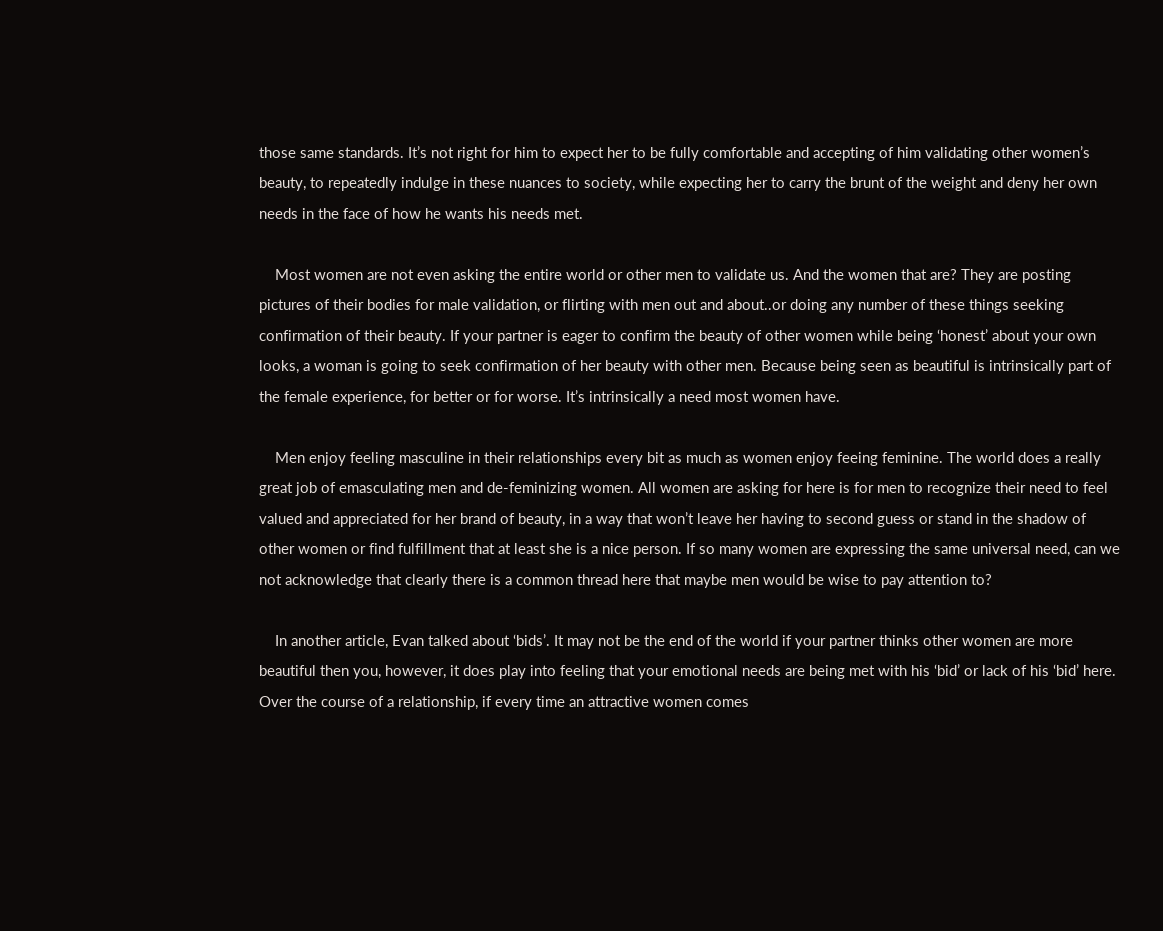those same standards. It’s not right for him to expect her to be fully comfortable and accepting of him validating other women’s beauty, to repeatedly indulge in these nuances to society, while expecting her to carry the brunt of the weight and deny her own needs in the face of how he wants his needs met.

    Most women are not even asking the entire world or other men to validate us. And the women that are? They are posting pictures of their bodies for male validation, or flirting with men out and about..or doing any number of these things seeking confirmation of their beauty. If your partner is eager to confirm the beauty of other women while being ‘honest’ about your own looks, a woman is going to seek confirmation of her beauty with other men. Because being seen as beautiful is intrinsically part of the female experience, for better or for worse. It’s intrinsically a need most women have.

    Men enjoy feeling masculine in their relationships every bit as much as women enjoy feeing feminine. The world does a really great job of emasculating men and de-feminizing women. All women are asking for here is for men to recognize their need to feel valued and appreciated for her brand of beauty, in a way that won’t leave her having to second guess or stand in the shadow of other women or find fulfillment that at least she is a nice person. If so many women are expressing the same universal need, can we not acknowledge that clearly there is a common thread here that maybe men would be wise to pay attention to?

    In another article, Evan talked about ‘bids’. It may not be the end of the world if your partner thinks other women are more beautiful then you, however, it does play into feeling that your emotional needs are being met with his ‘bid’ or lack of his ‘bid’ here. Over the course of a relationship, if every time an attractive women comes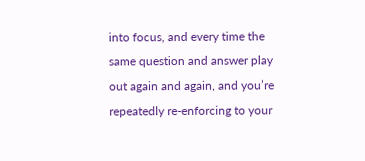into focus, and every time the same question and answer play out again and again, and you’re repeatedly re-enforcing to your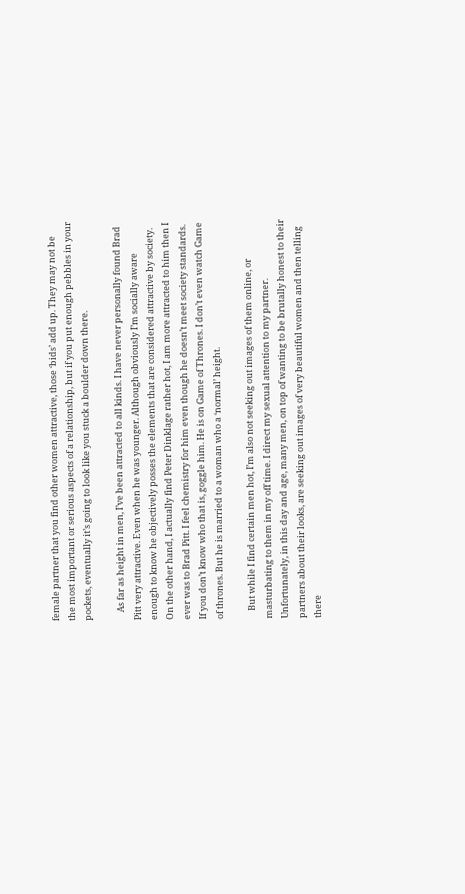female partner that you find other women attractive, those ‘bids’ add up. They may not be the most important or serious aspects of a relationship, but if you put enough pebbles in your pockets, eventually it’s going to look like you stuck a boulder down there.

    As far as height in men, I’ve been attracted to all kinds. I have never personally found Brad Pitt very attractive. Even when he was younger. Although obviously I’m socially aware enough to know he objectively posses the elements that are considered attractive by society. On the other hand, I actually find Peter Dinklage rather hot, I am more attracted to him then I ever was to Brad Pitt. I feel chemistry for him even though he doesn’t meet society standards. If you don’t know who that is, goggle him. He is on Game of Thrones. I don’t even watch Game of thrones. But he is married to a woman who a ‘normal’ height.

    But while I find certain men hot, I’m also not seeking out images of them online, or masturbating to them in my off time. I direct my sexual attention to my partner. Unfortunately, in this day and age, many men, on top of wanting to be brutally honest to their partners about their looks, are seeking out images of very beautiful women and then telling there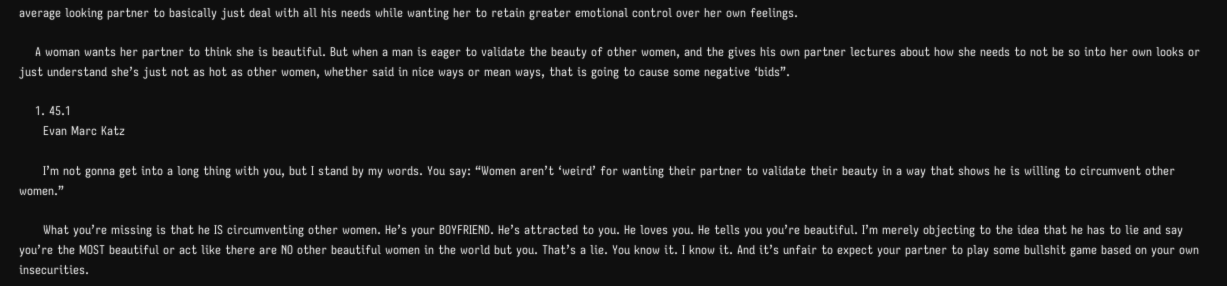average looking partner to basically just deal with all his needs while wanting her to retain greater emotional control over her own feelings.

    A woman wants her partner to think she is beautiful. But when a man is eager to validate the beauty of other women, and the gives his own partner lectures about how she needs to not be so into her own looks or just understand she’s just not as hot as other women, whether said in nice ways or mean ways, that is going to cause some negative ‘bids”.

    1. 45.1
      Evan Marc Katz

      I’m not gonna get into a long thing with you, but I stand by my words. You say: “Women aren’t ‘weird’ for wanting their partner to validate their beauty in a way that shows he is willing to circumvent other women.”

      What you’re missing is that he IS circumventing other women. He’s your BOYFRIEND. He’s attracted to you. He loves you. He tells you you’re beautiful. I’m merely objecting to the idea that he has to lie and say you’re the MOST beautiful or act like there are NO other beautiful women in the world but you. That’s a lie. You know it. I know it. And it’s unfair to expect your partner to play some bullshit game based on your own insecurities.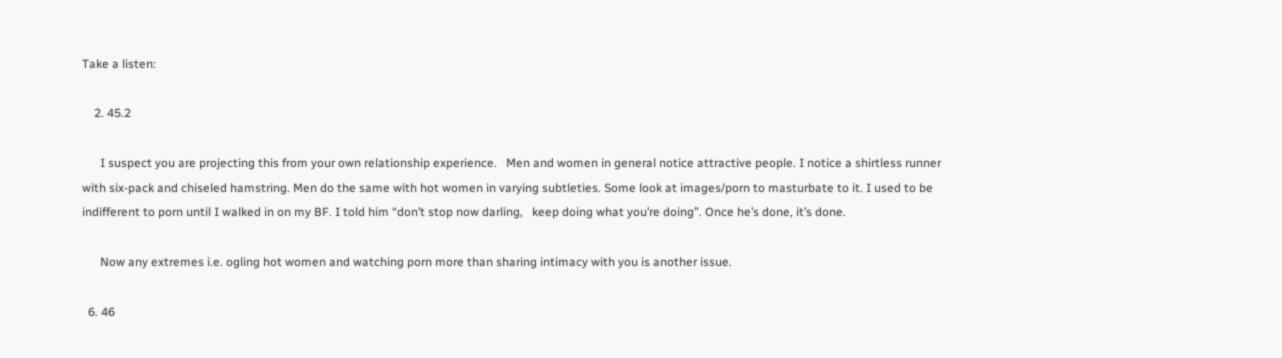Take a listen:

    2. 45.2

      I suspect you are projecting this from your own relationship experience.   Men and women in general notice attractive people. I notice a shirtless runner with six-pack and chiseled hamstring. Men do the same with hot women in varying subtleties. Some look at images/porn to masturbate to it. I used to be indifferent to porn until I walked in on my BF. I told him “don’t stop now darling,   keep doing what you’re doing”. Once he’s done, it’s done.

      Now any extremes i.e. ogling hot women and watching porn more than sharing intimacy with you is another issue.

  6. 46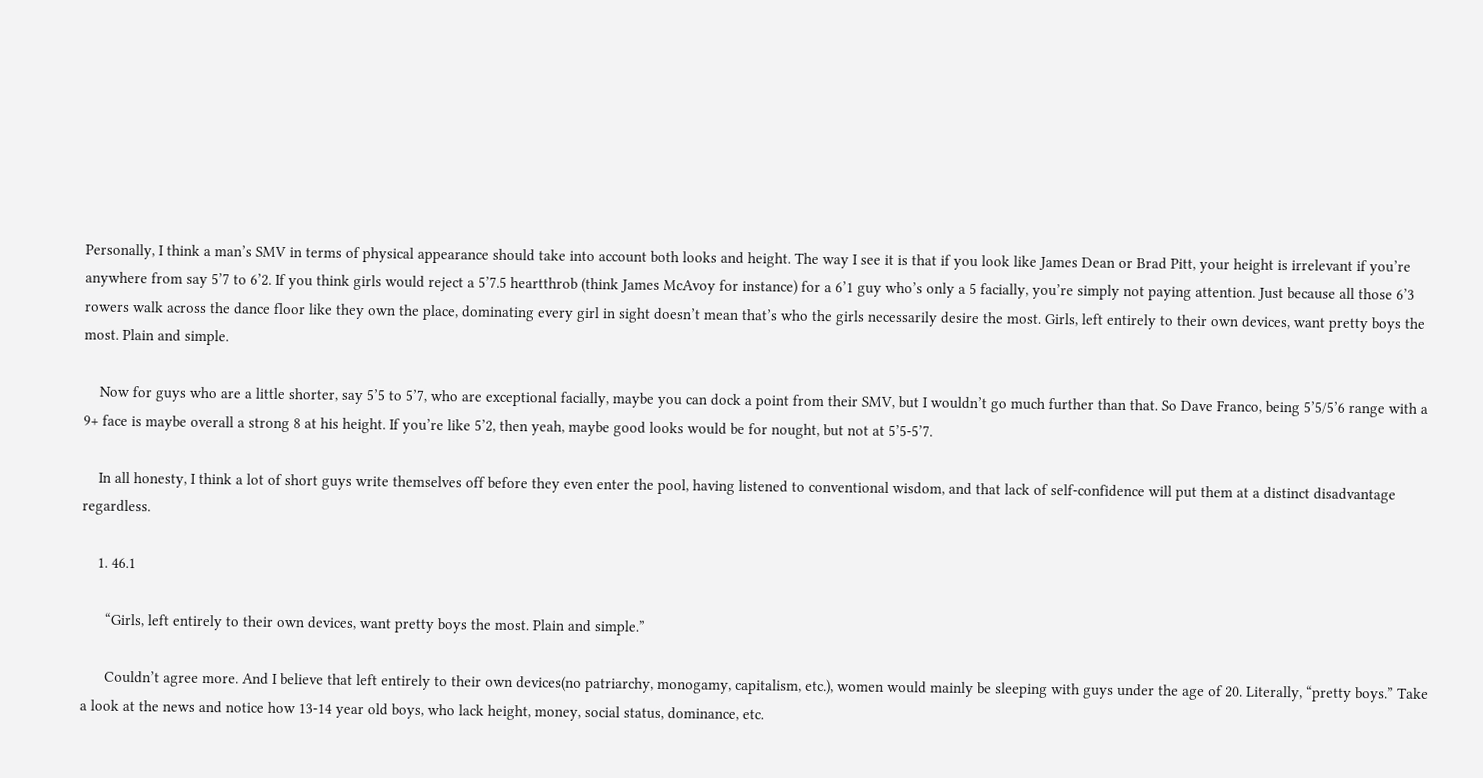Personally, I think a man’s SMV in terms of physical appearance should take into account both looks and height. The way I see it is that if you look like James Dean or Brad Pitt, your height is irrelevant if you’re anywhere from say 5’7 to 6’2. If you think girls would reject a 5’7.5 heartthrob (think James McAvoy for instance) for a 6’1 guy who’s only a 5 facially, you’re simply not paying attention. Just because all those 6’3 rowers walk across the dance floor like they own the place, dominating every girl in sight doesn’t mean that’s who the girls necessarily desire the most. Girls, left entirely to their own devices, want pretty boys the most. Plain and simple.

    Now for guys who are a little shorter, say 5’5 to 5’7, who are exceptional facially, maybe you can dock a point from their SMV, but I wouldn’t go much further than that. So Dave Franco, being 5’5/5’6 range with a 9+ face is maybe overall a strong 8 at his height. If you’re like 5’2, then yeah, maybe good looks would be for nought, but not at 5’5-5’7.

    In all honesty, I think a lot of short guys write themselves off before they even enter the pool, having listened to conventional wisdom, and that lack of self-confidence will put them at a distinct disadvantage regardless.

    1. 46.1

      “Girls, left entirely to their own devices, want pretty boys the most. Plain and simple.”

      Couldn’t agree more. And I believe that left entirely to their own devices(no patriarchy, monogamy, capitalism, etc.), women would mainly be sleeping with guys under the age of 20. Literally, “pretty boys.” Take a look at the news and notice how 13-14 year old boys, who lack height, money, social status, dominance, etc.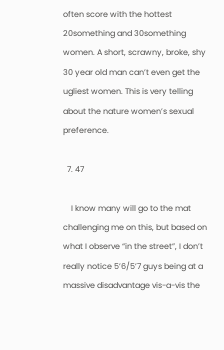often score with the hottest 20something and 30something women. A short, scrawny, broke, shy 30 year old man can’t even get the ugliest women. This is very telling about the nature women’s sexual preference.

  7. 47

    I know many will go to the mat challenging me on this, but based on what I observe “in the street”, I don’t really notice 5’6/5’7 guys being at a massive disadvantage vis-a-vis the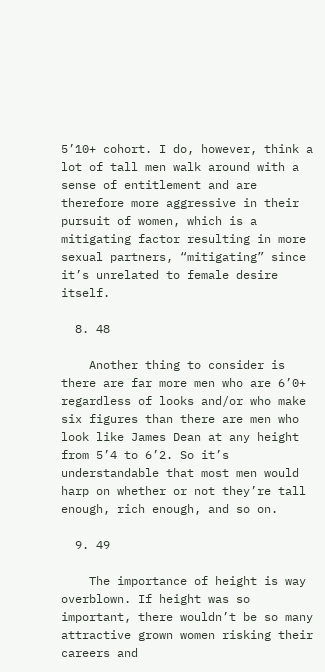5’10+ cohort. I do, however, think a lot of tall men walk around with a sense of entitlement and are therefore more aggressive in their pursuit of women, which is a mitigating factor resulting in more sexual partners, “mitigating” since it’s unrelated to female desire itself.

  8. 48

    Another thing to consider is there are far more men who are 6’0+ regardless of looks and/or who make six figures than there are men who look like James Dean at any height from 5’4 to 6’2. So it’s understandable that most men would harp on whether or not they’re tall enough, rich enough, and so on.

  9. 49

    The importance of height is way overblown. If height was so important, there wouldn’t be so many attractive grown women risking their careers and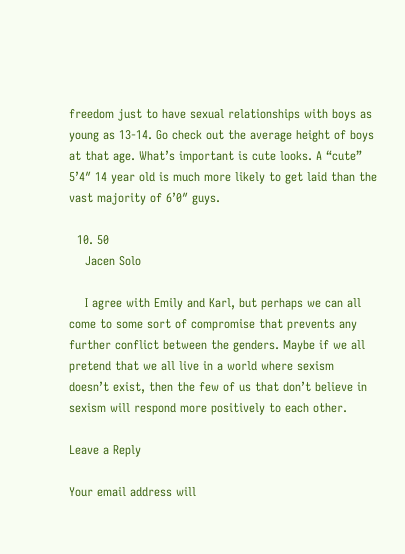freedom just to have sexual relationships with boys as young as 13-14. Go check out the average height of boys at that age. What’s important is cute looks. A “cute” 5’4″ 14 year old is much more likely to get laid than the vast majority of 6’0″ guys.

  10. 50
    Jacen Solo

    I agree with Emily and Karl, but perhaps we can all come to some sort of compromise that prevents any further conflict between the genders. Maybe if we all pretend that we all live in a world where sexism doesn’t exist, then the few of us that don’t believe in sexism will respond more positively to each other.

Leave a Reply

Your email address will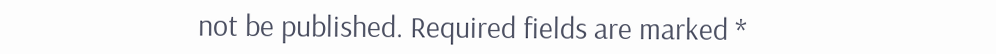not be published. Required fields are marked *